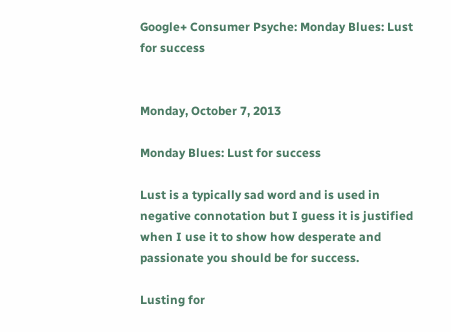Google+ Consumer Psyche: Monday Blues: Lust for success


Monday, October 7, 2013

Monday Blues: Lust for success

Lust is a typically sad word and is used in negative connotation but I guess it is justified when I use it to show how desperate and passionate you should be for success.

Lusting for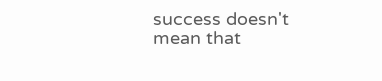success doesn't mean that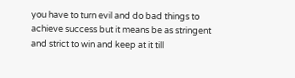you have to turn evil and do bad things to achieve success but it means be as stringent and strict to win and keep at it till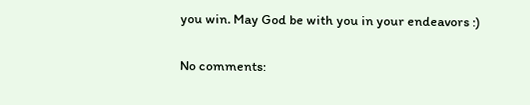you win. May God be with you in your endeavors :)

No comments: